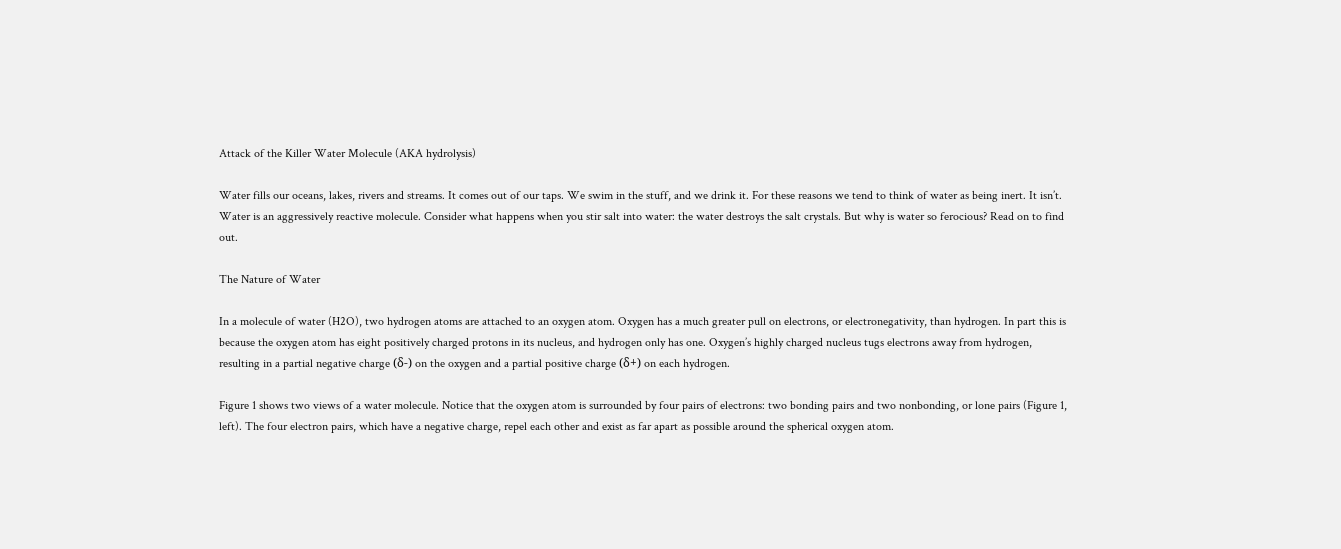Attack of the Killer Water Molecule (AKA hydrolysis)

Water fills our oceans, lakes, rivers and streams. It comes out of our taps. We swim in the stuff, and we drink it. For these reasons we tend to think of water as being inert. It isn’t. Water is an aggressively reactive molecule. Consider what happens when you stir salt into water: the water destroys the salt crystals. But why is water so ferocious? Read on to find out.

The Nature of Water

In a molecule of water (H2O), two hydrogen atoms are attached to an oxygen atom. Oxygen has a much greater pull on electrons, or electronegativity, than hydrogen. In part this is because the oxygen atom has eight positively charged protons in its nucleus, and hydrogen only has one. Oxygen’s highly charged nucleus tugs electrons away from hydrogen, resulting in a partial negative charge (δ-) on the oxygen and a partial positive charge (δ+) on each hydrogen.

Figure 1 shows two views of a water molecule. Notice that the oxygen atom is surrounded by four pairs of electrons: two bonding pairs and two nonbonding, or lone pairs (Figure 1, left). The four electron pairs, which have a negative charge, repel each other and exist as far apart as possible around the spherical oxygen atom.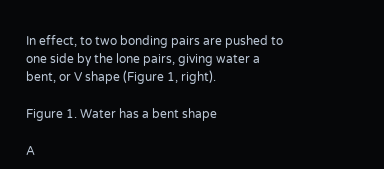In effect, to two bonding pairs are pushed to one side by the lone pairs, giving water a bent, or V shape (Figure 1, right).

Figure 1. Water has a bent shape

A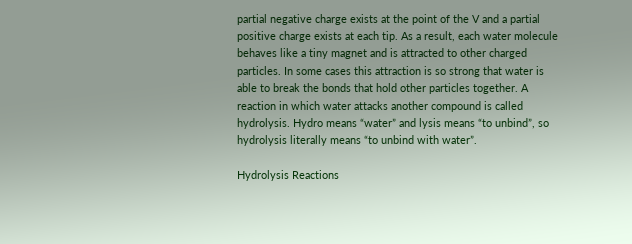partial negative charge exists at the point of the V and a partial positive charge exists at each tip. As a result, each water molecule behaves like a tiny magnet and is attracted to other charged particles. In some cases this attraction is so strong that water is able to break the bonds that hold other particles together. A reaction in which water attacks another compound is called hydrolysis. Hydro means “water” and lysis means “to unbind”, so hydrolysis literally means “to unbind with water”.

Hydrolysis Reactions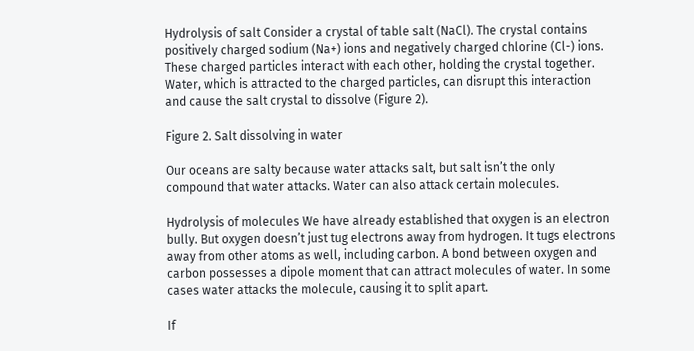Hydrolysis of salt Consider a crystal of table salt (NaCl). The crystal contains positively charged sodium (Na+) ions and negatively charged chlorine (Cl-) ions. These charged particles interact with each other, holding the crystal together. Water, which is attracted to the charged particles, can disrupt this interaction and cause the salt crystal to dissolve (Figure 2).

Figure 2. Salt dissolving in water

Our oceans are salty because water attacks salt, but salt isn’t the only compound that water attacks. Water can also attack certain molecules.

Hydrolysis of molecules We have already established that oxygen is an electron bully. But oxygen doesn’t just tug electrons away from hydrogen. It tugs electrons away from other atoms as well, including carbon. A bond between oxygen and carbon possesses a dipole moment that can attract molecules of water. In some cases water attacks the molecule, causing it to split apart.

If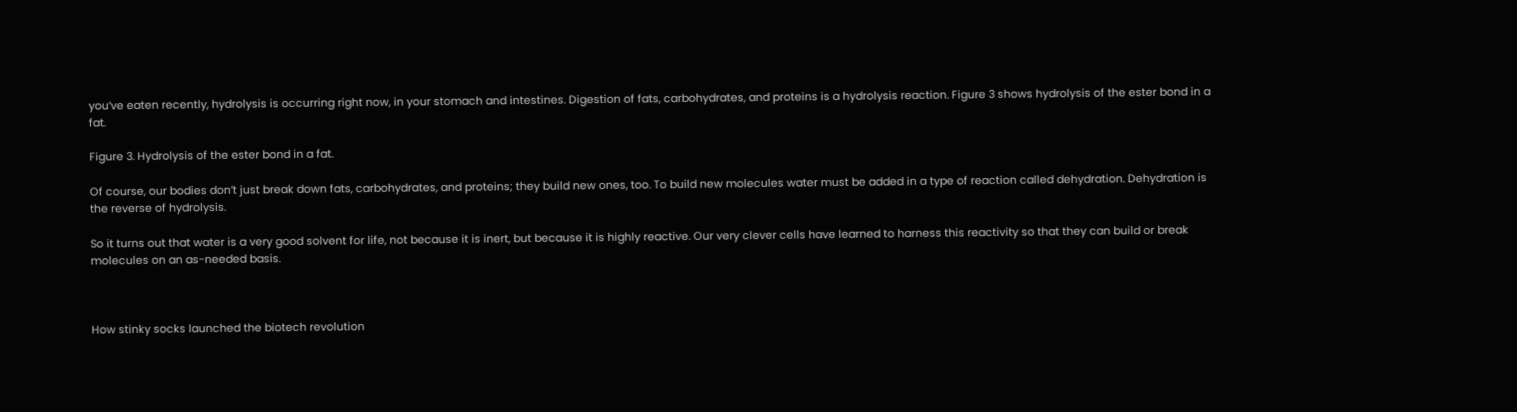you’ve eaten recently, hydrolysis is occurring right now, in your stomach and intestines. Digestion of fats, carbohydrates, and proteins is a hydrolysis reaction. Figure 3 shows hydrolysis of the ester bond in a fat.

Figure 3. Hydrolysis of the ester bond in a fat.

Of course, our bodies don’t just break down fats, carbohydrates, and proteins; they build new ones, too. To build new molecules water must be added in a type of reaction called dehydration. Dehydration is the reverse of hydrolysis.

So it turns out that water is a very good solvent for life, not because it is inert, but because it is highly reactive. Our very clever cells have learned to harness this reactivity so that they can build or break molecules on an as-needed basis.



How stinky socks launched the biotech revolution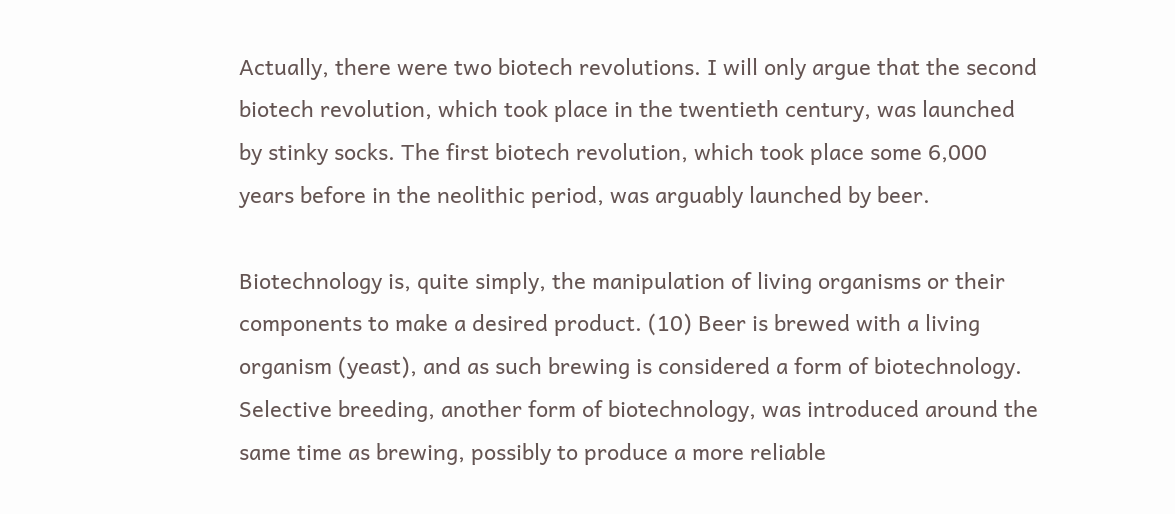Actually, there were two biotech revolutions. I will only argue that the second biotech revolution, which took place in the twentieth century, was launched by stinky socks. The first biotech revolution, which took place some 6,000 years before in the neolithic period, was arguably launched by beer.

Biotechnology is, quite simply, the manipulation of living organisms or their components to make a desired product. (10) Beer is brewed with a living organism (yeast), and as such brewing is considered a form of biotechnology. Selective breeding, another form of biotechnology, was introduced around the same time as brewing, possibly to produce a more reliable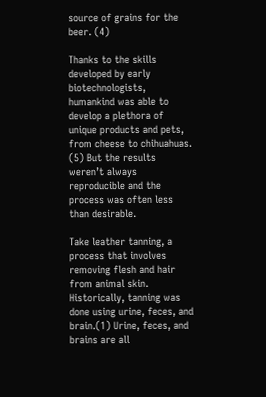source of grains for the beer. (4)

Thanks to the skills developed by early biotechnologists, humankind was able to develop a plethora of unique products and pets, from cheese to chihuahuas. (5) But the results weren’t always reproducible and the process was often less than desirable.

Take leather tanning, a process that involves removing flesh and hair from animal skin. Historically, tanning was done using urine, feces, and brain.(1) Urine, feces, and brains are all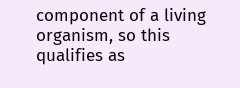component of a living organism, so this qualifies as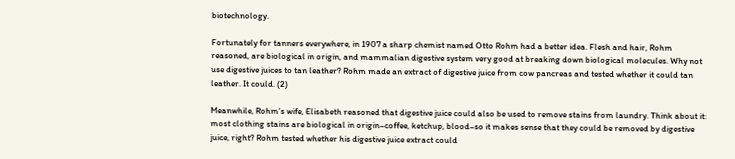biotechnology.

Fortunately for tanners everywhere, in 1907 a sharp chemist named Otto Rohm had a better idea. Flesh and hair, Rohm reasoned, are biological in origin, and mammalian digestive system very good at breaking down biological molecules. Why not use digestive juices to tan leather? Rohm made an extract of digestive juice from cow pancreas and tested whether it could tan leather. It could. (2)

Meanwhile, Rohm’s wife, Elisabeth reasoned that digestive juice could also be used to remove stains from laundry. Think about it: most clothing stains are biological in origin–coffee, ketchup, blood–so it makes sense that they could be removed by digestive juice, right? Rohm tested whether his digestive juice extract could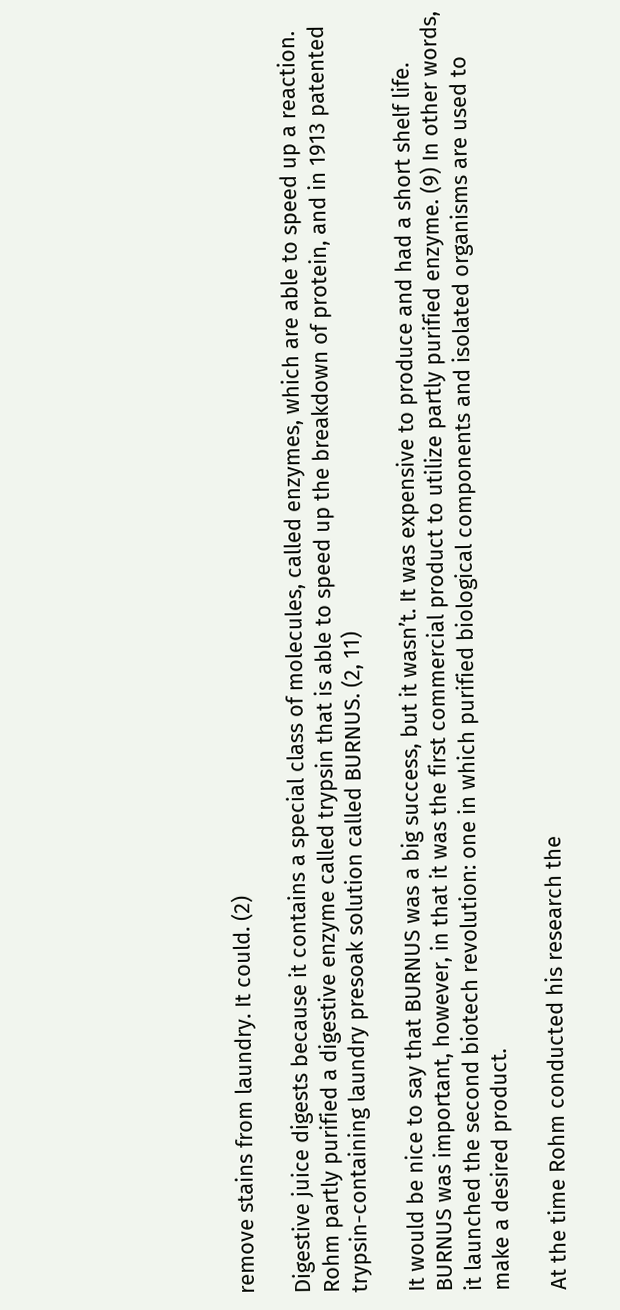remove stains from laundry. It could. (2)

Digestive juice digests because it contains a special class of molecules, called enzymes, which are able to speed up a reaction.  Rohm partly purified a digestive enzyme called trypsin that is able to speed up the breakdown of protein, and in 1913 patented trypsin-containing laundry presoak solution called BURNUS. (2, 11)

It would be nice to say that BURNUS was a big success, but it wasn’t. It was expensive to produce and had a short shelf life. BURNUS was important, however, in that it was the first commercial product to utilize partly purified enzyme. (9) In other words, it launched the second biotech revolution: one in which purified biological components and isolated organisms are used to make a desired product.

At the time Rohm conducted his research the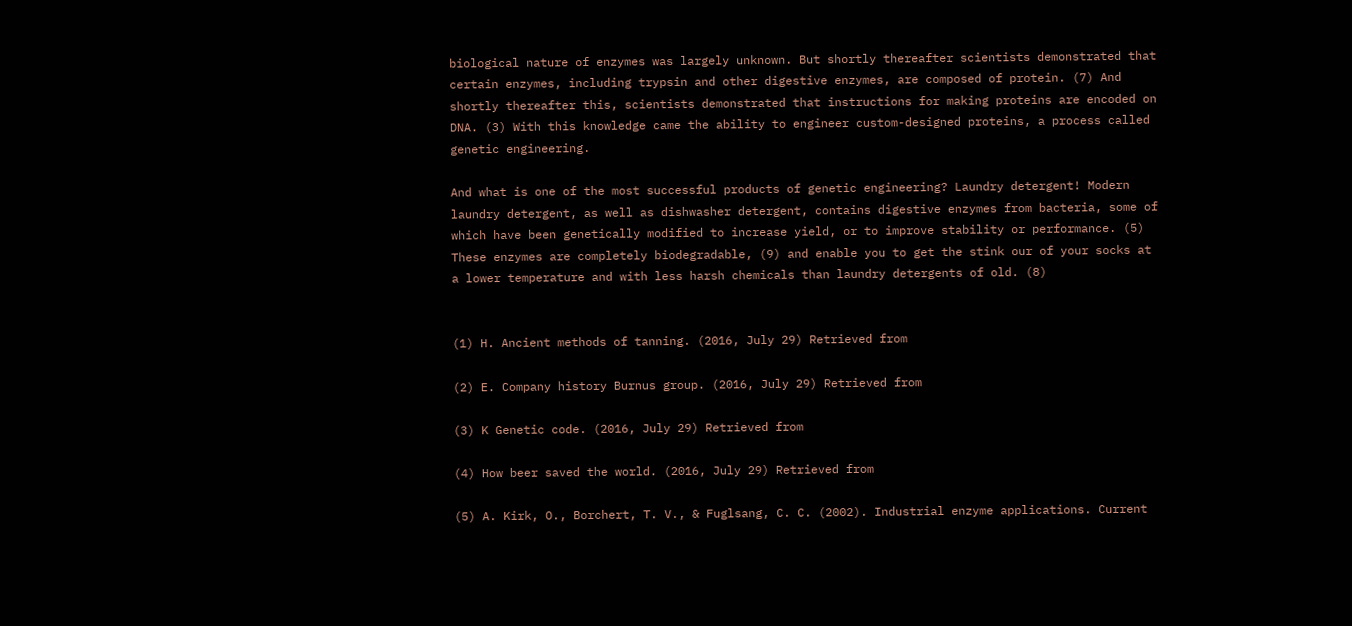biological nature of enzymes was largely unknown. But shortly thereafter scientists demonstrated that certain enzymes, including trypsin and other digestive enzymes, are composed of protein. (7) And shortly thereafter this, scientists demonstrated that instructions for making proteins are encoded on DNA. (3) With this knowledge came the ability to engineer custom-designed proteins, a process called genetic engineering.

And what is one of the most successful products of genetic engineering? Laundry detergent! Modern laundry detergent, as well as dishwasher detergent, contains digestive enzymes from bacteria, some of which have been genetically modified to increase yield, or to improve stability or performance. (5) These enzymes are completely biodegradable, (9) and enable you to get the stink our of your socks at a lower temperature and with less harsh chemicals than laundry detergents of old. (8)


(1) H. Ancient methods of tanning. (2016, July 29) Retrieved from

(2) E. Company history Burnus group. (2016, July 29) Retrieved from

(3) K Genetic code. (2016, July 29) Retrieved from

(4) How beer saved the world. (2016, July 29) Retrieved from

(5) A. Kirk, O., Borchert, T. V., & Fuglsang, C. C. (2002). Industrial enzyme applications. Current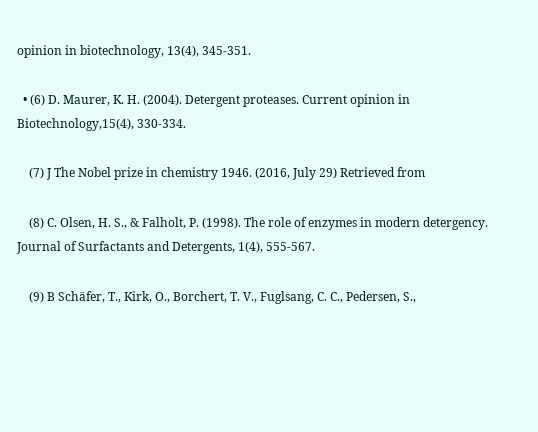opinion in biotechnology, 13(4), 345-351.

  • (6) D. Maurer, K. H. (2004). Detergent proteases. Current opinion in Biotechnology,15(4), 330-334.

    (7) J The Nobel prize in chemistry 1946. (2016, July 29) Retrieved from

    (8) C. Olsen, H. S., & Falholt, P. (1998). The role of enzymes in modern detergency. Journal of Surfactants and Detergents, 1(4), 555-567.

    (9) B Schäfer, T., Kirk, O., Borchert, T. V., Fuglsang, C. C., Pedersen, S.,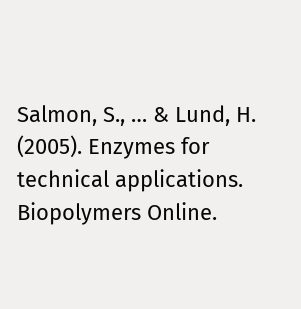Salmon, S., … & Lund, H. (2005). Enzymes for technical applications. Biopolymers Online.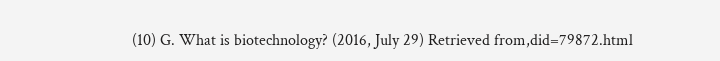(10) G. What is biotechnology? (2016, July 29) Retrieved from,did=79872.html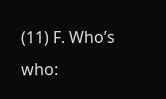(11) F. Who’s who: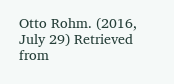Otto Rohm. (2016, July 29) Retrieved from